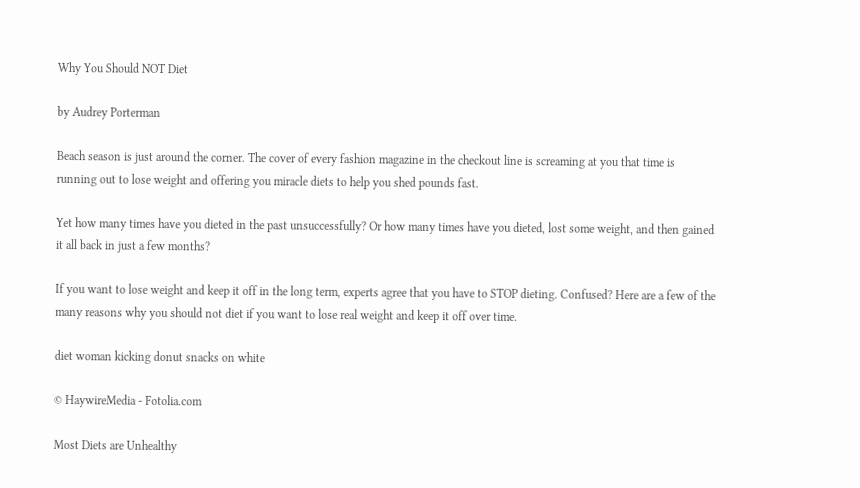Why You Should NOT Diet

by Audrey Porterman

Beach season is just around the corner. The cover of every fashion magazine in the checkout line is screaming at you that time is running out to lose weight and offering you miracle diets to help you shed pounds fast.

Yet how many times have you dieted in the past unsuccessfully? Or how many times have you dieted, lost some weight, and then gained it all back in just a few months?

If you want to lose weight and keep it off in the long term, experts agree that you have to STOP dieting. Confused? Here are a few of the many reasons why you should not diet if you want to lose real weight and keep it off over time.

diet woman kicking donut snacks on white

© HaywireMedia - Fotolia.com

Most Diets are Unhealthy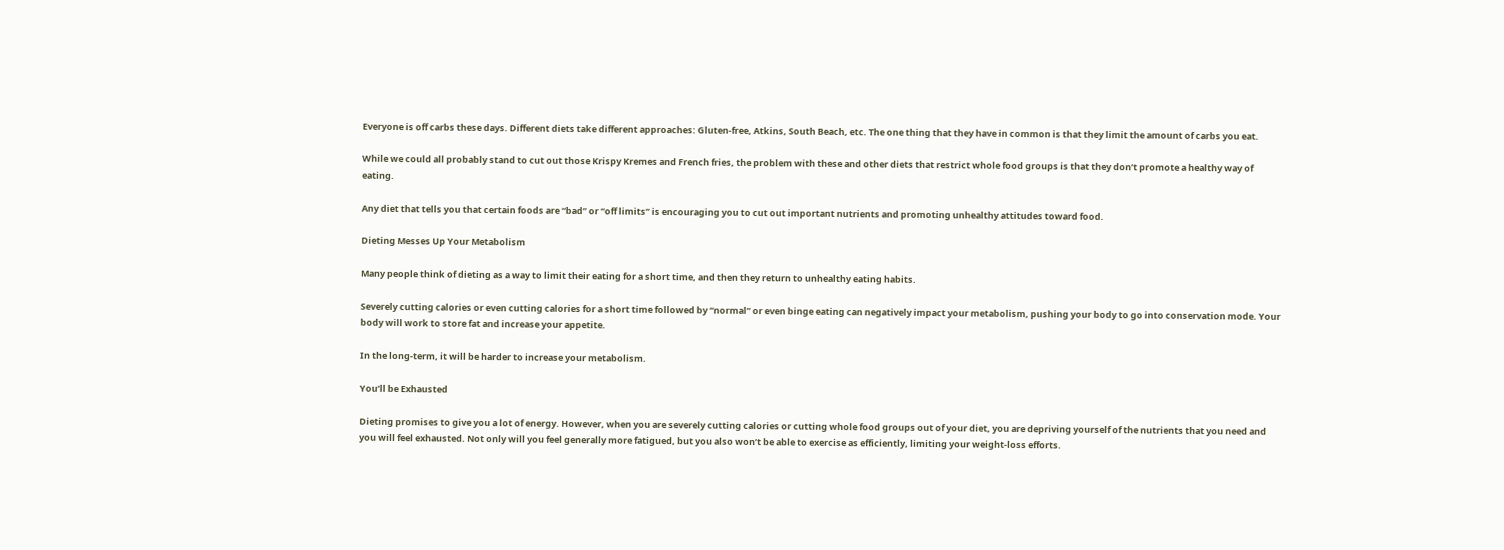Everyone is off carbs these days. Different diets take different approaches: Gluten-free, Atkins, South Beach, etc. The one thing that they have in common is that they limit the amount of carbs you eat.

While we could all probably stand to cut out those Krispy Kremes and French fries, the problem with these and other diets that restrict whole food groups is that they don’t promote a healthy way of eating.

Any diet that tells you that certain foods are “bad” or “off limits” is encouraging you to cut out important nutrients and promoting unhealthy attitudes toward food.

Dieting Messes Up Your Metabolism

Many people think of dieting as a way to limit their eating for a short time, and then they return to unhealthy eating habits.

Severely cutting calories or even cutting calories for a short time followed by “normal” or even binge eating can negatively impact your metabolism, pushing your body to go into conservation mode. Your body will work to store fat and increase your appetite.

In the long-term, it will be harder to increase your metabolism.

You’ll be Exhausted

Dieting promises to give you a lot of energy. However, when you are severely cutting calories or cutting whole food groups out of your diet, you are depriving yourself of the nutrients that you need and you will feel exhausted. Not only will you feel generally more fatigued, but you also won’t be able to exercise as efficiently, limiting your weight-loss efforts.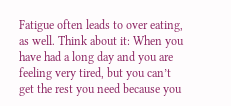Fatigue often leads to over eating, as well. Think about it: When you have had a long day and you are feeling very tired, but you can’t get the rest you need because you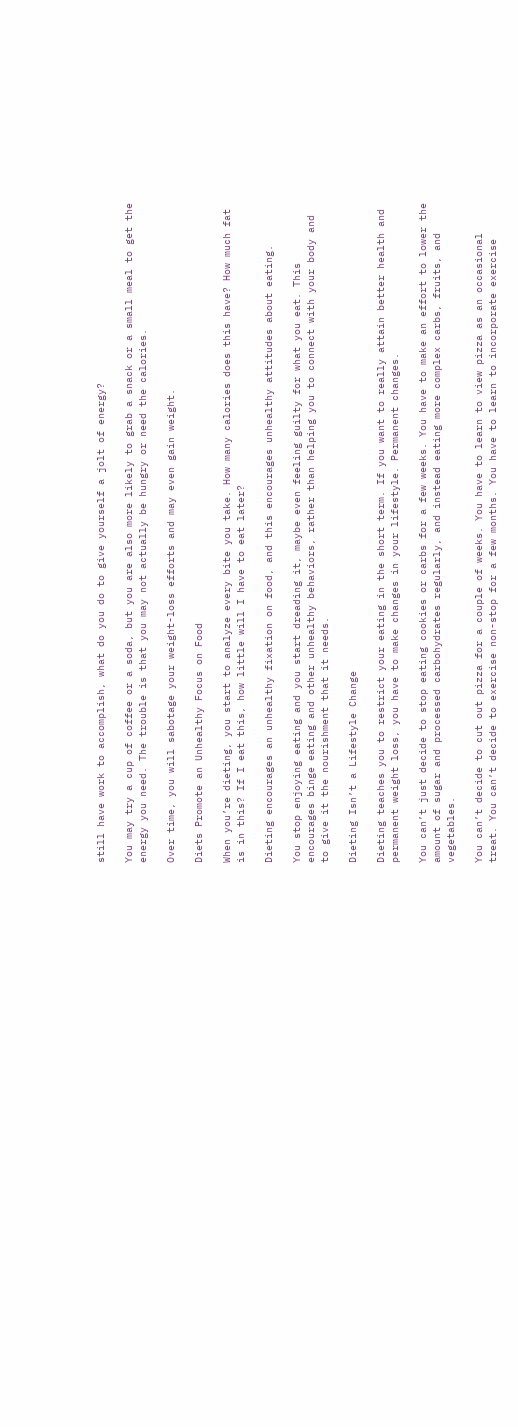still have work to accomplish, what do you do to give yourself a jolt of energy?

You may try a cup of coffee or a soda, but you are also more likely to grab a snack or a small meal to get the energy you need. The trouble is that you may not actually be hungry or need the calories.

Over time, you will sabotage your weight-loss efforts and may even gain weight.

Diets Promote an Unhealthy Focus on Food

When you’re dieting, you start to analyze every bite you take. How many calories does this have? How much fat is in this? If I eat this, how little will I have to eat later?

Dieting encourages an unhealthy fixation on food, and this encourages unhealthy attitudes about eating.

You stop enjoying eating and you start dreading it, maybe even feeling guilty for what you eat. This encourages binge eating and other unhealthy behaviors, rather than helping you to connect with your body and to give it the nourishment that it needs.

Dieting Isn’t a Lifestyle Change

Dieting teaches you to restrict your eating in the short term. If you want to really attain better health and permanent weight loss, you have to make changes in your lifestyle. Permanent changes.

You can’t just decide to stop eating cookies or carbs for a few weeks. You have to make an effort to lower the amount of sugar and processed carbohydrates regularly, and instead eating more complex carbs, fruits, and vegetables.

You can’t decide to cut out pizza for a couple of weeks. You have to learn to view pizza as an occasional treat. You can’t decide to exercise non-stop for a few months. You have to learn to incorporate exercise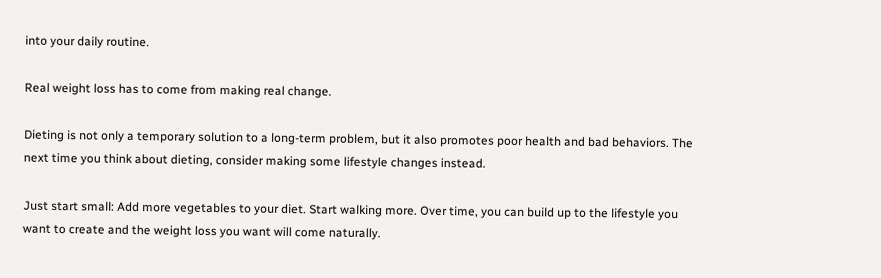into your daily routine.

Real weight loss has to come from making real change.

Dieting is not only a temporary solution to a long-term problem, but it also promotes poor health and bad behaviors. The next time you think about dieting, consider making some lifestyle changes instead.

Just start small: Add more vegetables to your diet. Start walking more. Over time, you can build up to the lifestyle you want to create and the weight loss you want will come naturally.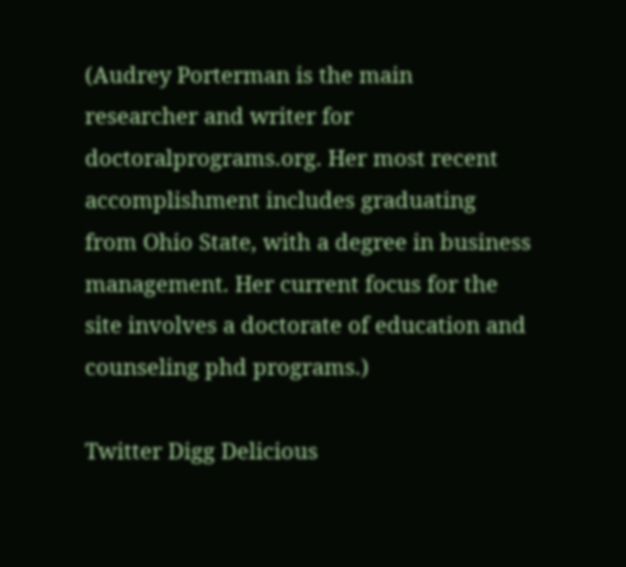(Audrey Porterman is the main researcher and writer for doctoralprograms.org. Her most recent accomplishment includes graduating from Ohio State, with a degree in business management. Her current focus for the site involves a doctorate of education and counseling phd programs.)

Twitter Digg Delicious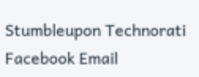Stumbleupon Technorati Facebook Email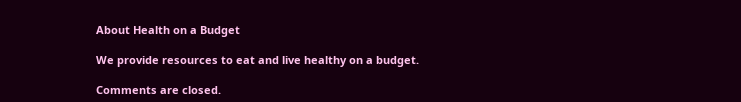About Health on a Budget

We provide resources to eat and live healthy on a budget.

Comments are closed.